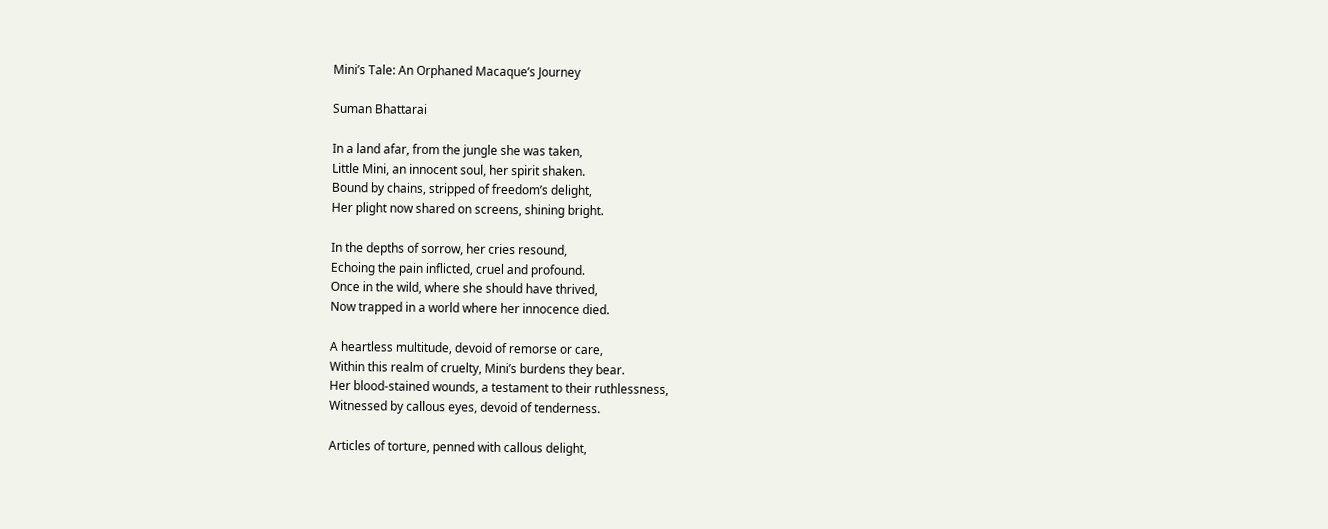Mini’s Tale: An Orphaned Macaque’s Journey

Suman Bhattarai

In a land afar, from the jungle she was taken,
Little Mini, an innocent soul, her spirit shaken.
Bound by chains, stripped of freedom’s delight,
Her plight now shared on screens, shining bright.

In the depths of sorrow, her cries resound,
Echoing the pain inflicted, cruel and profound.
Once in the wild, where she should have thrived,
Now trapped in a world where her innocence died.

A heartless multitude, devoid of remorse or care,
Within this realm of cruelty, Mini’s burdens they bear.
Her blood-stained wounds, a testament to their ruthlessness,
Witnessed by callous eyes, devoid of tenderness.

Articles of torture, penned with callous delight,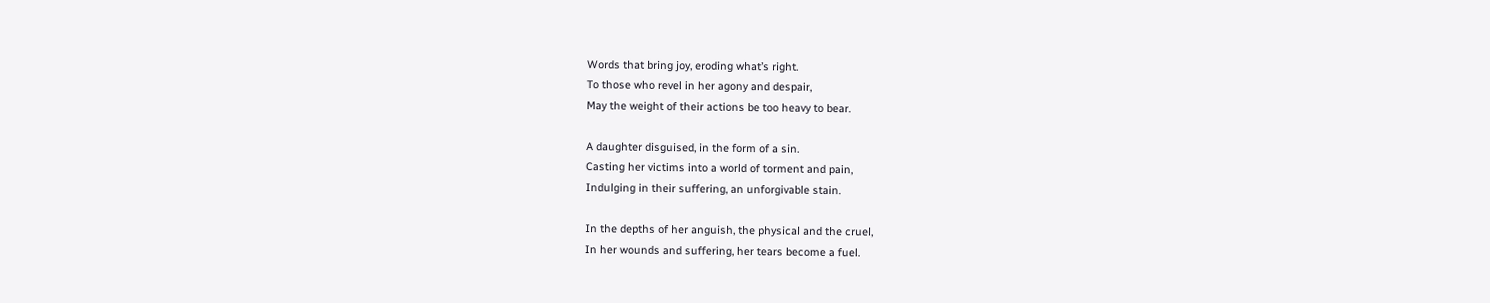Words that bring joy, eroding what’s right.
To those who revel in her agony and despair,
May the weight of their actions be too heavy to bear.

A daughter disguised, in the form of a sin.
Casting her victims into a world of torment and pain,
Indulging in their suffering, an unforgivable stain.

In the depths of her anguish, the physical and the cruel,
In her wounds and suffering, her tears become a fuel.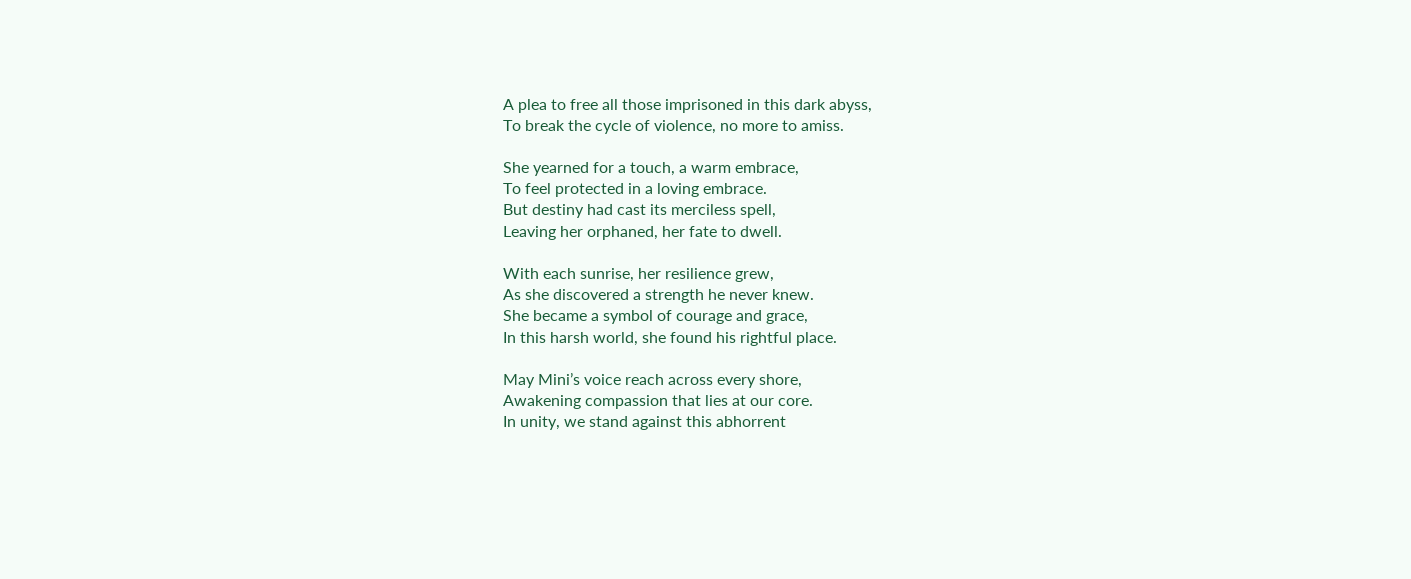A plea to free all those imprisoned in this dark abyss,
To break the cycle of violence, no more to amiss.

She yearned for a touch, a warm embrace,
To feel protected in a loving embrace.
But destiny had cast its merciless spell,
Leaving her orphaned, her fate to dwell.

With each sunrise, her resilience grew,
As she discovered a strength he never knew.
She became a symbol of courage and grace,
In this harsh world, she found his rightful place.

May Mini’s voice reach across every shore,
Awakening compassion that lies at our core.
In unity, we stand against this abhorrent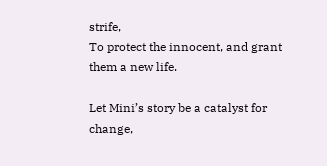strife,
To protect the innocent, and grant them a new life.

Let Mini’s story be a catalyst for change,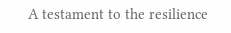A testament to the resilience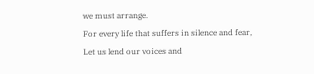we must arrange.
For every life that suffers in silence and fear,
Let us lend our voices and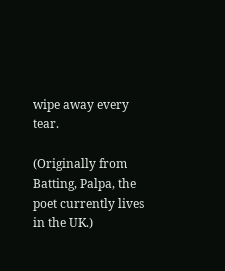wipe away every tear.

(Originally from Batting, Palpa, the poet currently lives in the UK.)